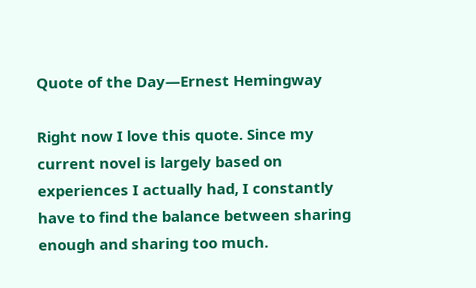Quote of the Day—Ernest Hemingway

Right now I love this quote. Since my current novel is largely based on experiences I actually had, I constantly have to find the balance between sharing enough and sharing too much.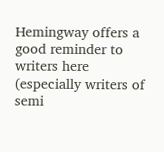Hemingway offers a good reminder to writers here (especially writers of semi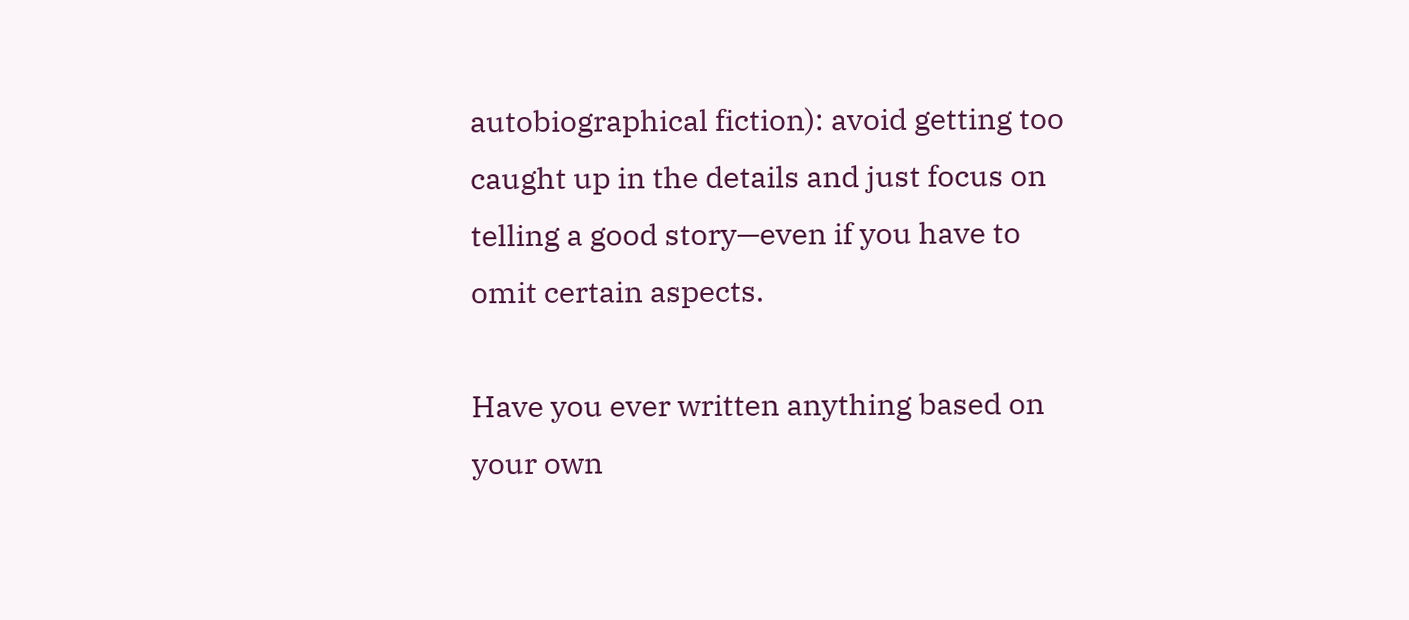autobiographical fiction): avoid getting too caught up in the details and just focus on telling a good story—even if you have to omit certain aspects.

Have you ever written anything based on your own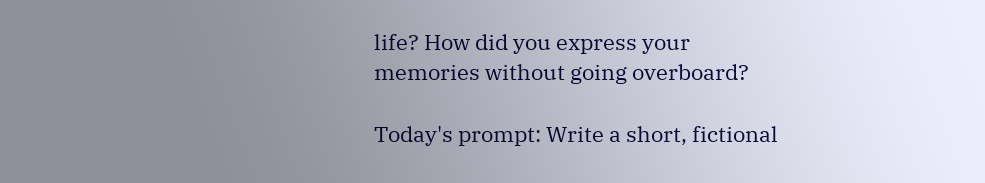life? How did you express your memories without going overboard?

Today's prompt: Write a short, fictional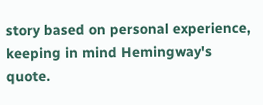story based on personal experience, keeping in mind Hemingway's quote.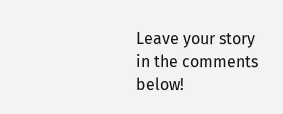Leave your story in the comments below!